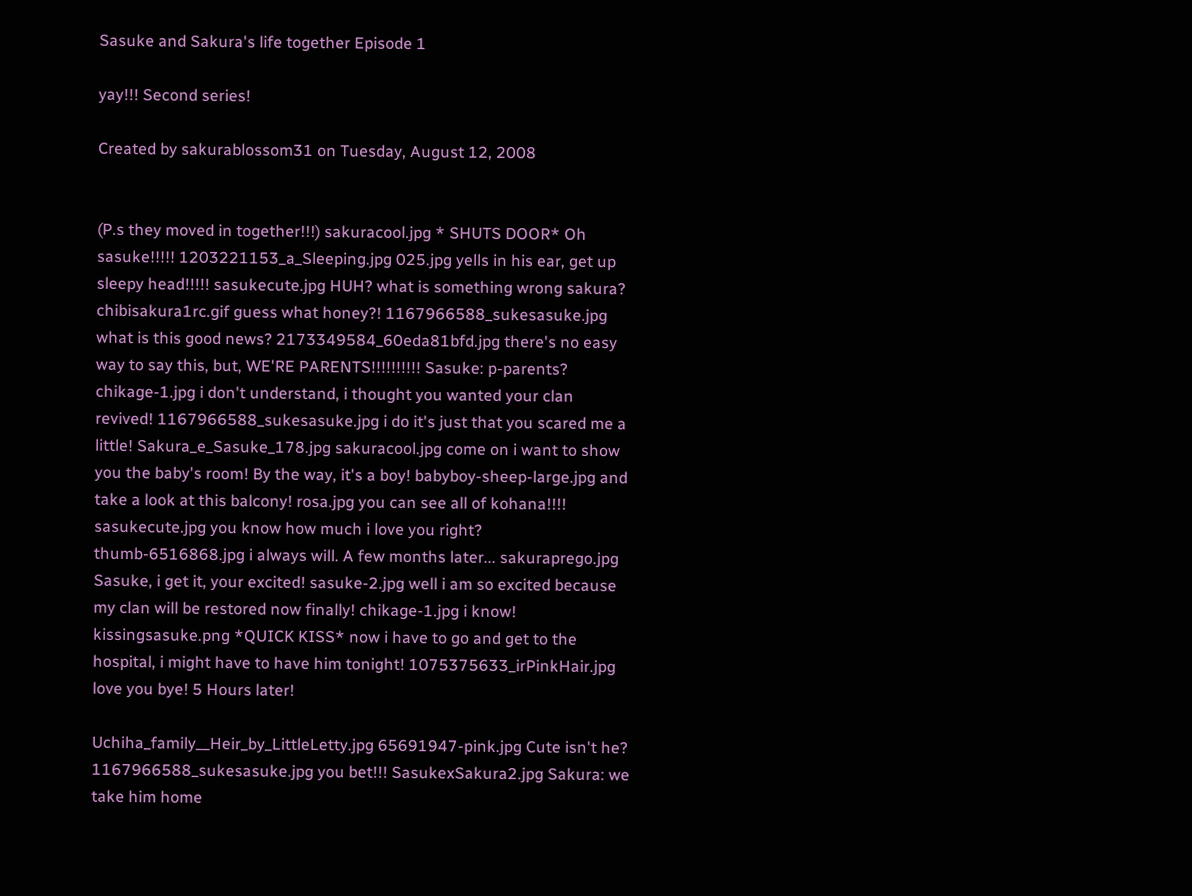Sasuke and Sakura's life together Episode 1

yay!!! Second series!

Created by sakurablossom31 on Tuesday, August 12, 2008


(P.s they moved in together!!!) sakuracool.jpg * SHUTS DOOR* Oh sasuke!!!!! 1203221153_a_Sleeping.jpg 025.jpg yells in his ear, get up sleepy head!!!!! sasukecute.jpg HUH? what is something wrong sakura? chibisakura1rc.gif guess what honey?! 1167966588_sukesasuke.jpg what is this good news? 2173349584_60eda81bfd.jpg there's no easy way to say this, but, WE'RE PARENTS!!!!!!!!!! Sasuke: p-parents? chikage-1.jpg i don't understand, i thought you wanted your clan revived! 1167966588_sukesasuke.jpg i do it's just that you scared me a little! Sakura_e_Sasuke_178.jpg sakuracool.jpg come on i want to show you the baby's room! By the way, it's a boy! babyboy-sheep-large.jpg and take a look at this balcony! rosa.jpg you can see all of kohana!!!! sasukecute.jpg you know how much i love you right? thumb-6516868.jpg i always will. A few months later... sakuraprego.jpg Sasuke, i get it, your excited! sasuke-2.jpg well i am so excited because my clan will be restored now finally! chikage-1.jpg i know! kissingsasuke.png *QUICK KISS* now i have to go and get to the hospital, i might have to have him tonight! 1075375633_irPinkHair.jpg love you bye! 5 Hours later!

Uchiha_family__Heir_by_LittleLetty.jpg 65691947-pink.jpg Cute isn't he? 1167966588_sukesasuke.jpg you bet!!! SasukexSakura2.jpg Sakura: we take him home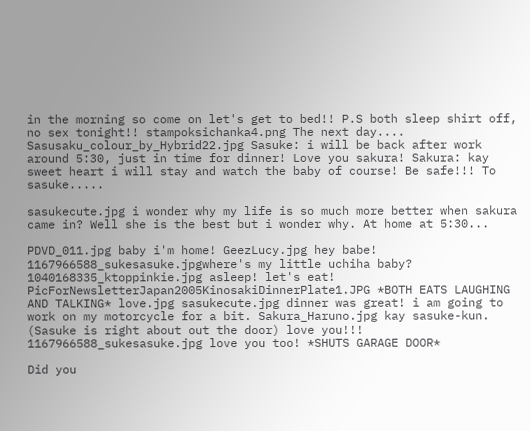in the morning so come on let's get to bed!! P.S both sleep shirt off, no sex tonight!! stampoksichanka4.png The next day.... Sasusaku_colour_by_Hybrid22.jpg Sasuke: i will be back after work around 5:30, just in time for dinner! Love you sakura! Sakura: kay sweet heart i will stay and watch the baby of course! Be safe!!! To sasuke.....

sasukecute.jpg i wonder why my life is so much more better when sakura came in? Well she is the best but i wonder why. At home at 5:30...

PDVD_011.jpg baby i'm home! GeezLucy.jpg hey babe! 1167966588_sukesasuke.jpgwhere's my little uchiha baby? 1040168335_ktoppinkie.jpg asleep! let's eat! PicForNewsletterJapan2005KinosakiDinnerPlate1.JPG *BOTH EATS LAUGHING AND TALKING* love.jpg sasukecute.jpg dinner was great! i am going to work on my motorcycle for a bit. Sakura_Haruno.jpg kay sasuke-kun. (Sasuke is right about out the door) love you!!! 1167966588_sukesasuke.jpg love you too! *SHUTS GARAGE DOOR*

Did you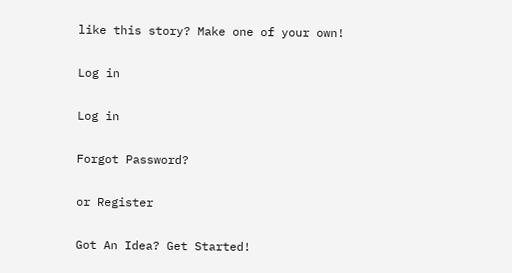like this story? Make one of your own!

Log in

Log in

Forgot Password?

or Register

Got An Idea? Get Started!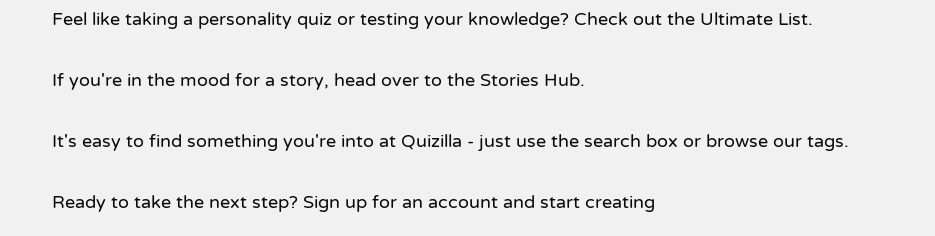Feel like taking a personality quiz or testing your knowledge? Check out the Ultimate List.

If you're in the mood for a story, head over to the Stories Hub.

It's easy to find something you're into at Quizilla - just use the search box or browse our tags.

Ready to take the next step? Sign up for an account and start creating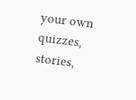your own quizzes, stories,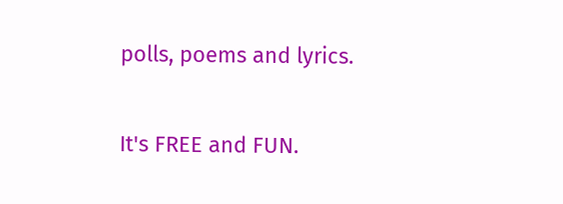polls, poems and lyrics.

It's FREE and FUN.